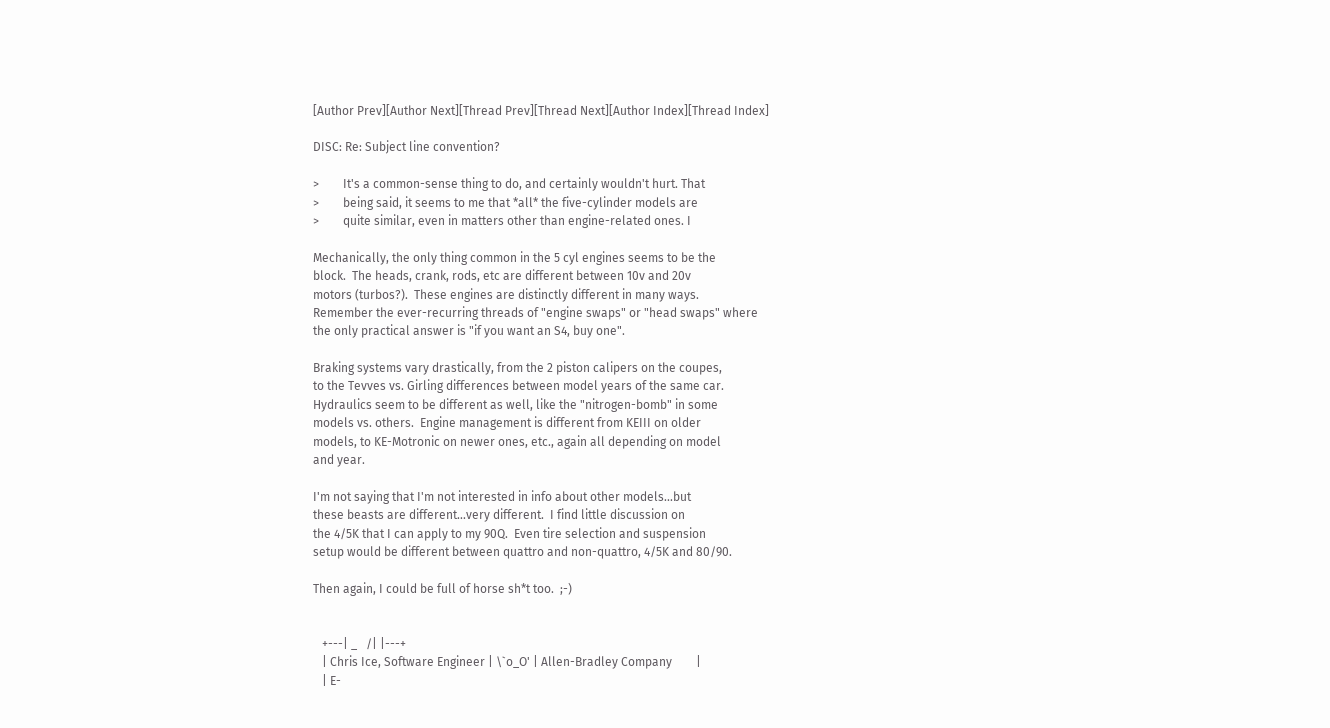[Author Prev][Author Next][Thread Prev][Thread Next][Author Index][Thread Index]

DISC: Re: Subject line convention?

>        It's a common-sense thing to do, and certainly wouldn't hurt. That
>        being said, it seems to me that *all* the five-cylinder models are
>        quite similar, even in matters other than engine-related ones. I

Mechanically, the only thing common in the 5 cyl engines seems to be the
block.  The heads, crank, rods, etc are different between 10v and 20v
motors (turbos?).  These engines are distinctly different in many ways.
Remember the ever-recurring threads of "engine swaps" or "head swaps" where
the only practical answer is "if you want an S4, buy one".

Braking systems vary drastically, from the 2 piston calipers on the coupes,
to the Tevves vs. Girling differences between model years of the same car.
Hydraulics seem to be different as well, like the "nitrogen-bomb" in some
models vs. others.  Engine management is different from KEIII on older
models, to KE-Motronic on newer ones, etc., again all depending on model
and year.

I'm not saying that I'm not interested in info about other models...but
these beasts are different...very different.  I find little discussion on
the 4/5K that I can apply to my 90Q.  Even tire selection and suspension
setup would be different between quattro and non-quattro, 4/5K and 80/90.

Then again, I could be full of horse sh*t too.  ;-)


   +---| _   /| |---+
   | Chris Ice, Software Engineer | \`o_O' | Allen-Bradley Company        |
   | E-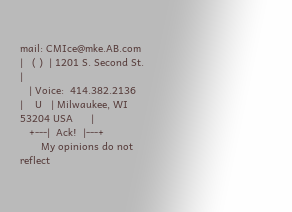mail: CMIce@mke.AB.com     |   ( )  | 1201 S. Second St.           |
   | Voice:  414.382.2136         |    U   | Milwaukee, WI 53204 USA      |
   +---|  Ack!  |---+
       My opinions do not reflect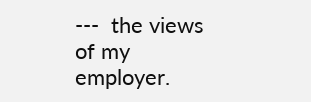---  the views of my employer.